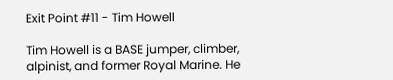Exit Point #11 - Tim Howell

Tim Howell is a BASE jumper, climber, alpinist, and former Royal Marine. He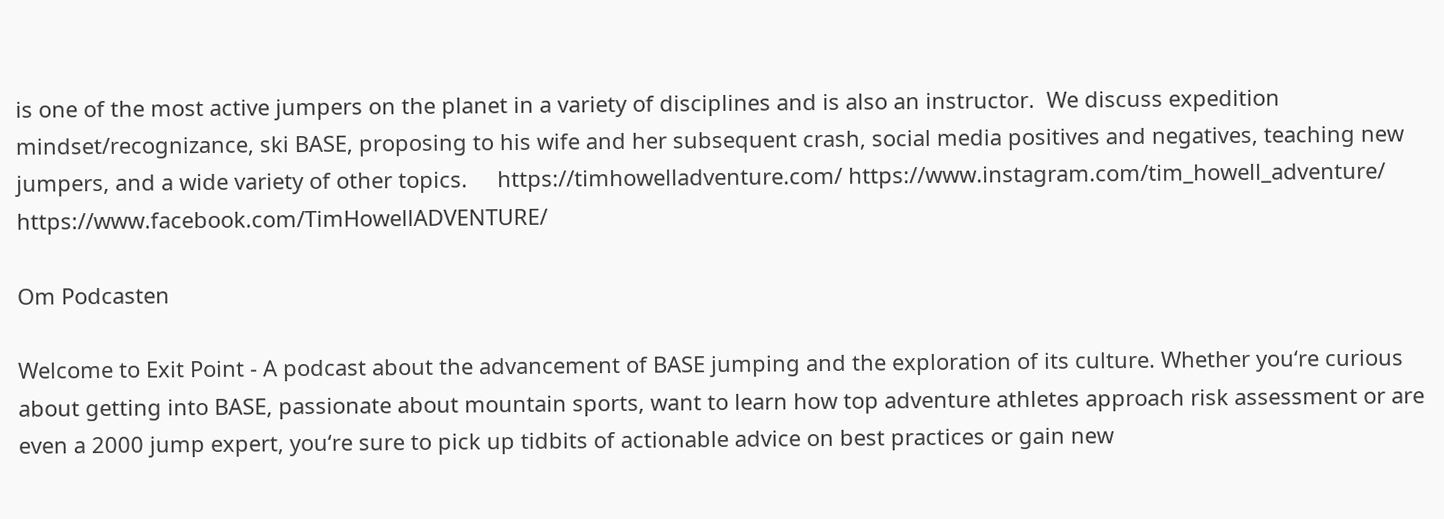is one of the most active jumpers on the planet in a variety of disciplines and is also an instructor.  We discuss expedition mindset/recognizance, ski BASE, proposing to his wife and her subsequent crash, social media positives and negatives, teaching new jumpers, and a wide variety of other topics.     https://timhowelladventure.com/ https://www.instagram.com/tim_howell_adventure/ https://www.facebook.com/TimHowellADVENTURE/

Om Podcasten

Welcome to Exit Point - A podcast about the advancement of BASE jumping and the exploration of its culture. Whether you‘re curious about getting into BASE, passionate about mountain sports, want to learn how top adventure athletes approach risk assessment or are even a 2000 jump expert, you‘re sure to pick up tidbits of actionable advice on best practices or gain new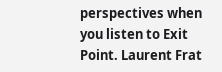perspectives when you listen to Exit Point. Laurent Frat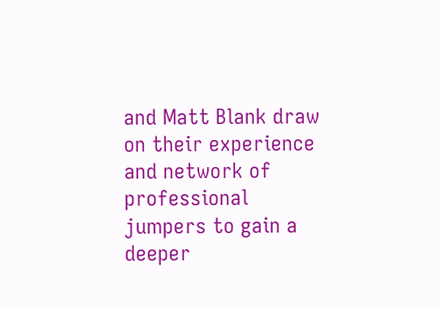and Matt Blank draw on their experience and network of professional jumpers to gain a deeper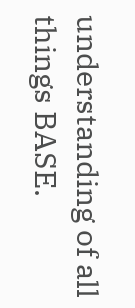understanding of all things BASE.